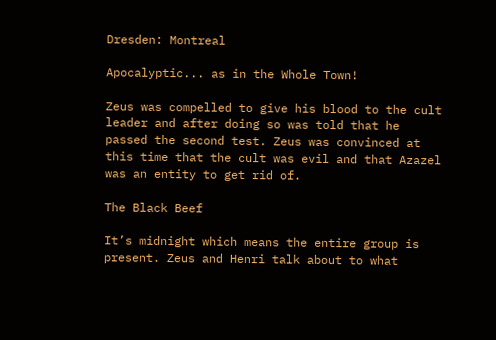Dresden: Montreal

Apocalyptic... as in the Whole Town!

Zeus was compelled to give his blood to the cult leader and after doing so was told that he passed the second test. Zeus was convinced at this time that the cult was evil and that Azazel was an entity to get rid of.

The Black Beef

It’s midnight which means the entire group is present. Zeus and Henri talk about to what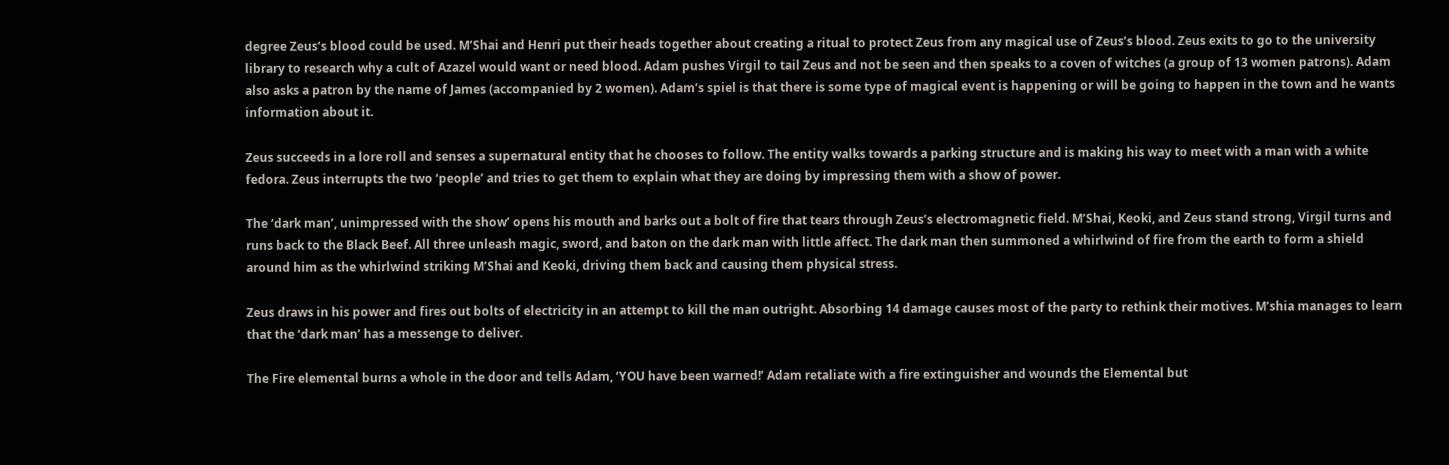degree Zeus’s blood could be used. M’Shai and Henri put their heads together about creating a ritual to protect Zeus from any magical use of Zeus’s blood. Zeus exits to go to the university library to research why a cult of Azazel would want or need blood. Adam pushes Virgil to tail Zeus and not be seen and then speaks to a coven of witches (a group of 13 women patrons). Adam also asks a patron by the name of James (accompanied by 2 women). Adam’s spiel is that there is some type of magical event is happening or will be going to happen in the town and he wants information about it.

Zeus succeeds in a lore roll and senses a supernatural entity that he chooses to follow. The entity walks towards a parking structure and is making his way to meet with a man with a white fedora. Zeus interrupts the two ‘people’ and tries to get them to explain what they are doing by impressing them with a show of power.

The ‘dark man’, unimpressed with the show’ opens his mouth and barks out a bolt of fire that tears through Zeus’s electromagnetic field. M’Shai, Keoki, and Zeus stand strong, Virgil turns and runs back to the Black Beef. All three unleash magic, sword, and baton on the dark man with little affect. The dark man then summoned a whirlwind of fire from the earth to form a shield around him as the whirlwind striking M’Shai and Keoki, driving them back and causing them physical stress.

Zeus draws in his power and fires out bolts of electricity in an attempt to kill the man outright. Absorbing 14 damage causes most of the party to rethink their motives. M’shia manages to learn that the ‘dark man’ has a messenge to deliver.

The Fire elemental burns a whole in the door and tells Adam, ‘YOU have been warned!’ Adam retaliate with a fire extinguisher and wounds the Elemental but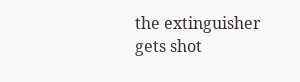the extinguisher gets shot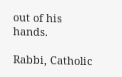out of his hands.

Rabbi, Catholic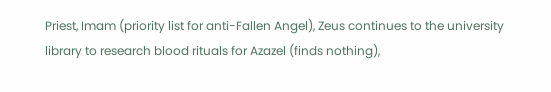Priest, Imam (priority list for anti-Fallen Angel), Zeus continues to the university library to research blood rituals for Azazel (finds nothing),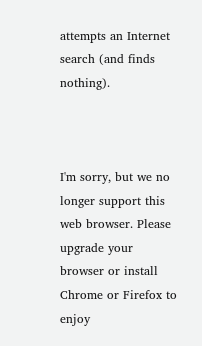attempts an Internet search (and finds nothing).



I'm sorry, but we no longer support this web browser. Please upgrade your browser or install Chrome or Firefox to enjoy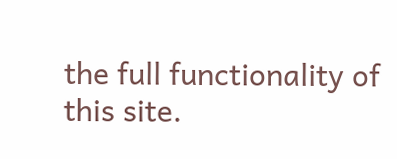the full functionality of this site.